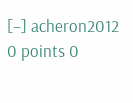[–] acheron2012 0 points 0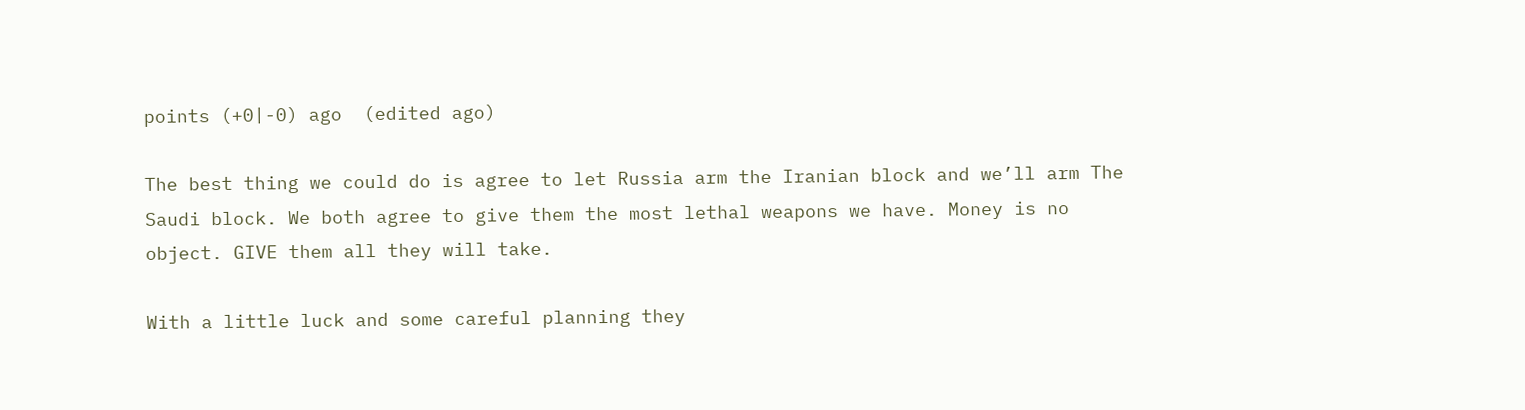points (+0|-0) ago  (edited ago)

The best thing we could do is agree to let Russia arm the Iranian block and we’ll arm The Saudi block. We both agree to give them the most lethal weapons we have. Money is no object. GIVE them all they will take.

With a little luck and some careful planning they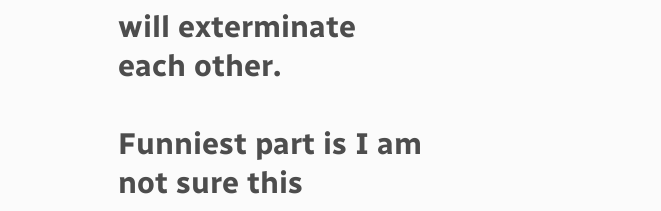will exterminate each other.

Funniest part is I am not sure this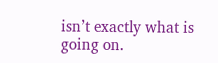isn’t exactly what is going on.